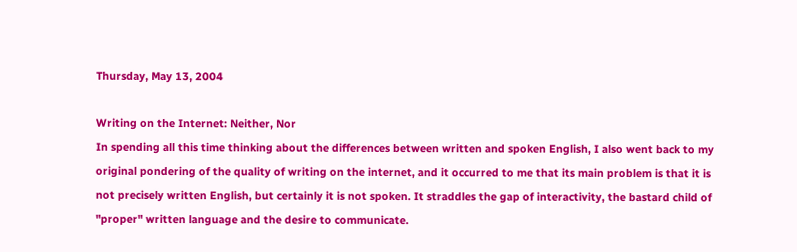Thursday, May 13, 2004

Writing on the Internet: Neither, Nor
In spending all this time thinking about the differences between written and spoken English, I also went back to my original pondering of the quality of writing on the internet, and it occurred to me that its main problem is that it is not precisely written English, but certainly it is not spoken. It straddles the gap of interactivity, the bastard child of "proper" written language and the desire to communicate.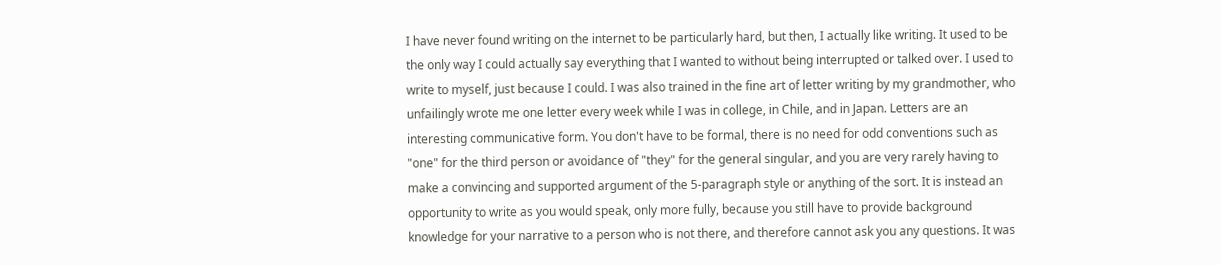I have never found writing on the internet to be particularly hard, but then, I actually like writing. It used to be the only way I could actually say everything that I wanted to without being interrupted or talked over. I used to write to myself, just because I could. I was also trained in the fine art of letter writing by my grandmother, who unfailingly wrote me one letter every week while I was in college, in Chile, and in Japan. Letters are an interesting communicative form. You don't have to be formal, there is no need for odd conventions such as "one" for the third person or avoidance of "they" for the general singular, and you are very rarely having to make a convincing and supported argument of the 5-paragraph style or anything of the sort. It is instead an opportunity to write as you would speak, only more fully, because you still have to provide background knowledge for your narrative to a person who is not there, and therefore cannot ask you any questions. It was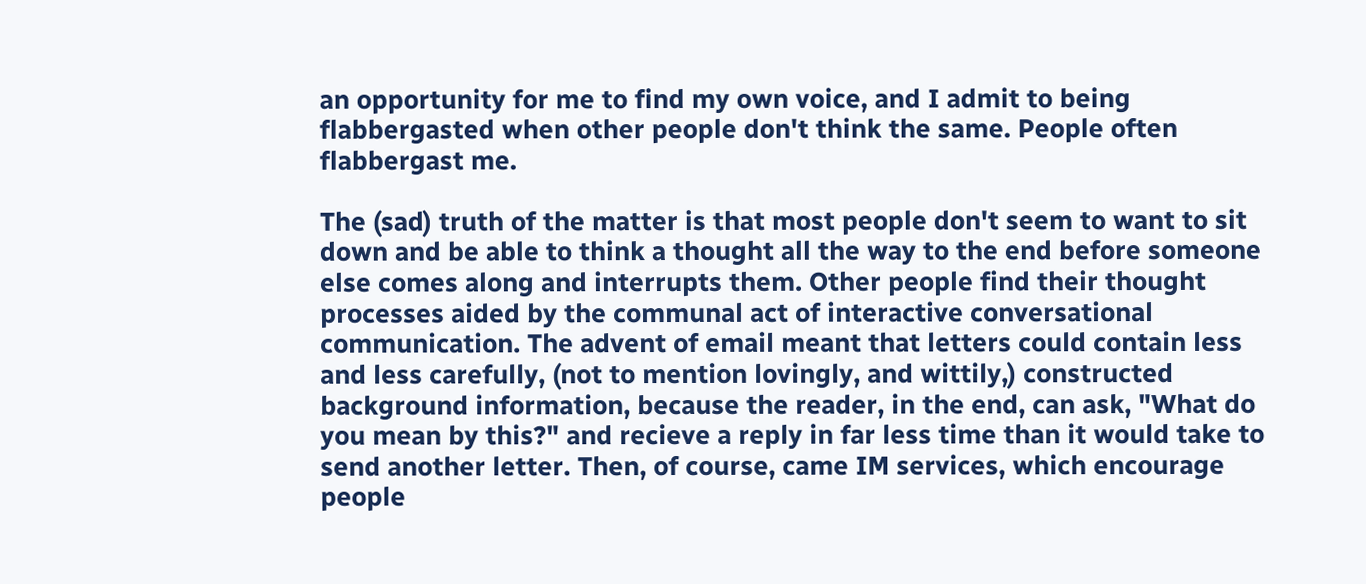an opportunity for me to find my own voice, and I admit to being flabbergasted when other people don't think the same. People often flabbergast me.

The (sad) truth of the matter is that most people don't seem to want to sit down and be able to think a thought all the way to the end before someone else comes along and interrupts them. Other people find their thought processes aided by the communal act of interactive conversational communication. The advent of email meant that letters could contain less and less carefully, (not to mention lovingly, and wittily,) constructed background information, because the reader, in the end, can ask, "What do you mean by this?" and recieve a reply in far less time than it would take to send another letter. Then, of course, came IM services, which encourage people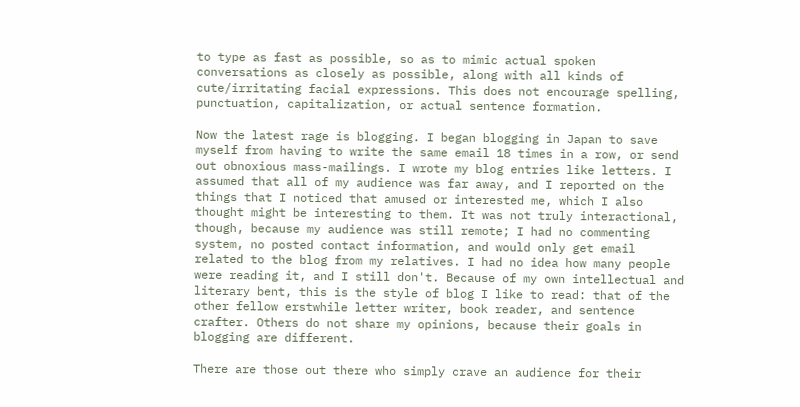to type as fast as possible, so as to mimic actual spoken conversations as closely as possible, along with all kinds of cute/irritating facial expressions. This does not encourage spelling, punctuation, capitalization, or actual sentence formation.

Now the latest rage is blogging. I began blogging in Japan to save myself from having to write the same email 18 times in a row, or send out obnoxious mass-mailings. I wrote my blog entries like letters. I assumed that all of my audience was far away, and I reported on the things that I noticed that amused or interested me, which I also thought might be interesting to them. It was not truly interactional, though, because my audience was still remote; I had no commenting system, no posted contact information, and would only get email related to the blog from my relatives. I had no idea how many people were reading it, and I still don't. Because of my own intellectual and literary bent, this is the style of blog I like to read: that of the other fellow erstwhile letter writer, book reader, and sentence crafter. Others do not share my opinions, because their goals in blogging are different.

There are those out there who simply crave an audience for their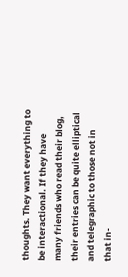thoughts. They want everything to be interactional. If they have many friends who read their blog, their entries can be quite elliptical and telegraphic to those not in that in-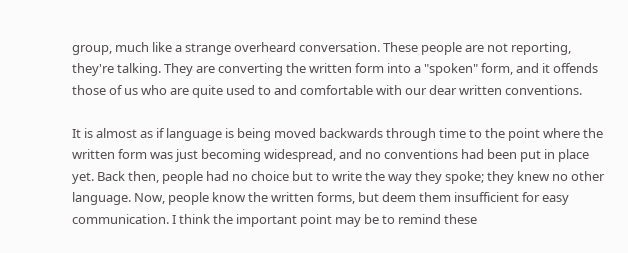group, much like a strange overheard conversation. These people are not reporting, they're talking. They are converting the written form into a "spoken" form, and it offends those of us who are quite used to and comfortable with our dear written conventions.

It is almost as if language is being moved backwards through time to the point where the written form was just becoming widespread, and no conventions had been put in place yet. Back then, people had no choice but to write the way they spoke; they knew no other language. Now, people know the written forms, but deem them insufficient for easy communication. I think the important point may be to remind these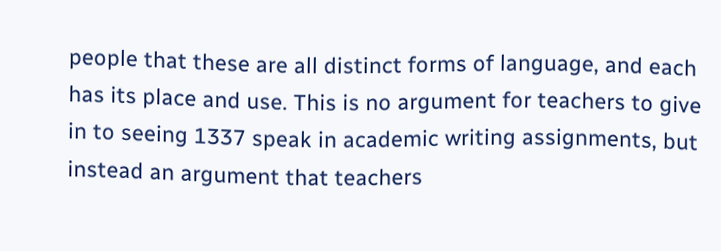people that these are all distinct forms of language, and each has its place and use. This is no argument for teachers to give in to seeing 1337 speak in academic writing assignments, but instead an argument that teachers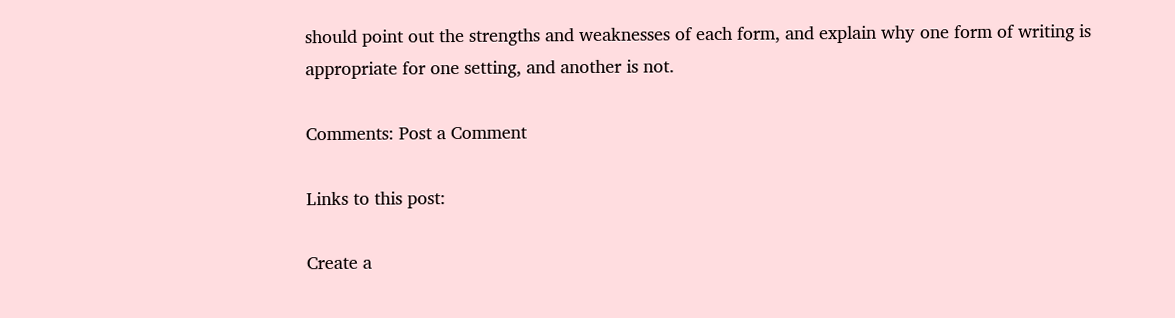should point out the strengths and weaknesses of each form, and explain why one form of writing is appropriate for one setting, and another is not.

Comments: Post a Comment

Links to this post:

Create a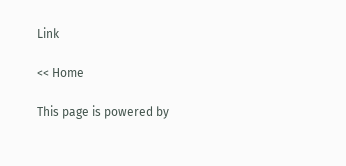Link

<< Home

This page is powered by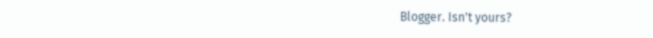Blogger. Isn't yours?